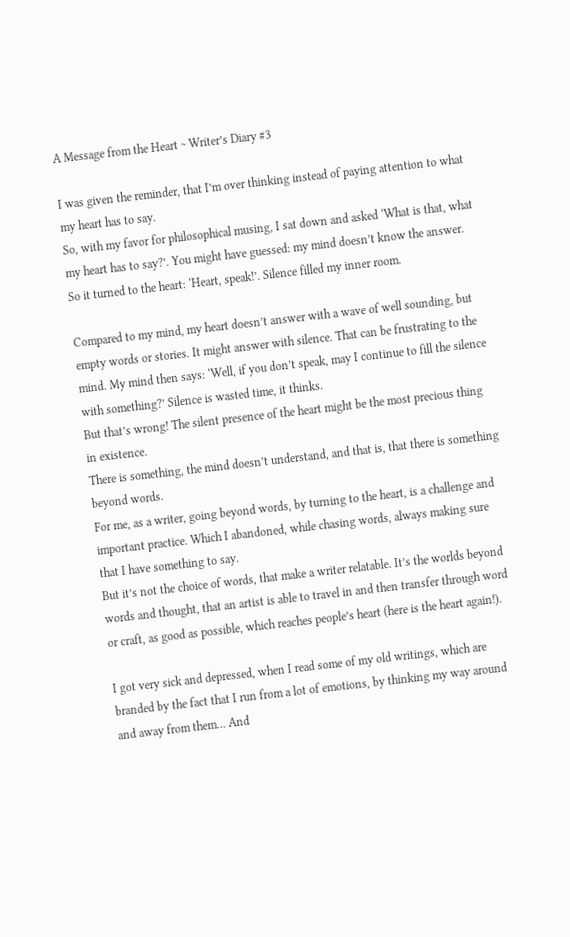A Message from the Heart ~ Writer’s Diary #3

I was given the reminder, that I’m over thinking instead of paying attention to what my heart has to say.
So, with my favor for philosophical musing, I sat down and asked ‘What is that, what my heart has to say?’. You might have guessed: my mind doesn’t know the answer. So it turned to the heart: ‘Heart, speak!’. Silence filled my inner room.

Compared to my mind, my heart doesn’t answer with a wave of well sounding, but empty words or stories. It might answer with silence. That can be frustrating to the mind. My mind then says: ‘Well, if you don’t speak, may I continue to fill the silence with something?’ Silence is wasted time, it thinks.
But that’s wrong! The silent presence of the heart might be the most precious thing in existence.
There is something, the mind doesn’t understand, and that is, that there is something beyond words.
For me, as a writer, going beyond words, by turning to the heart, is a challenge and important practice. Which I abandoned, while chasing words, always making sure that I have something to say.
But it’s not the choice of words, that make a writer relatable. It’s the worlds beyond words and thought, that an artist is able to travel in and then transfer through word or craft, as good as possible, which reaches people’s heart (here is the heart again!).

I got very sick and depressed, when I read some of my old writings, which are branded by the fact that I run from a lot of emotions, by thinking my way around and away from them… And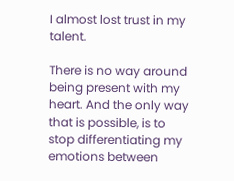I almost lost trust in my talent.

There is no way around being present with my heart. And the only way that is possible, is to stop differentiating my emotions between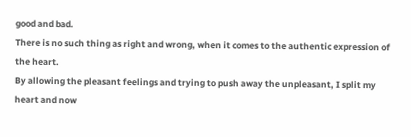good and bad.
There is no such thing as right and wrong, when it comes to the authentic expression of the heart.
By allowing the pleasant feelings and trying to push away the unpleasant, I split my heart and now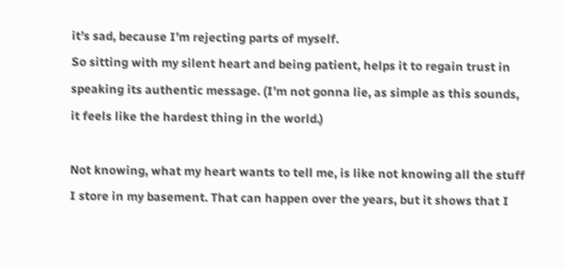it’s sad, because I’m rejecting parts of myself.
So sitting with my silent heart and being patient, helps it to regain trust in speaking its authentic message. (I’m not gonna lie, as simple as this sounds, it feels like the hardest thing in the world.)

Not knowing, what my heart wants to tell me, is like not knowing all the stuff I store in my basement. That can happen over the years, but it shows that I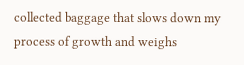collected baggage that slows down my process of growth and weighs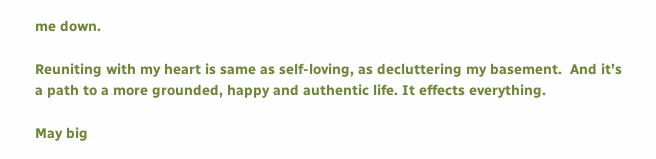me down.

Reuniting with my heart is same as self-loving, as decluttering my basement.  And it’s a path to a more grounded, happy and authentic life. It effects everything.

May big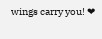wings carry you! ❤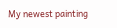My newest painting